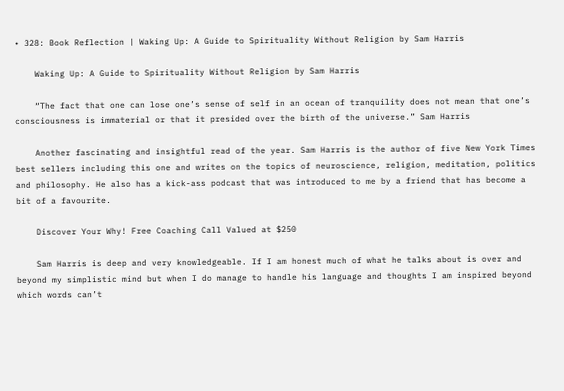• 328: Book Reflection | Waking Up: A Guide to Spirituality Without Religion by Sam Harris

    Waking Up: A Guide to Spirituality Without Religion by Sam Harris

    “The fact that one can lose one’s sense of self in an ocean of tranquility does not mean that one’s consciousness is immaterial or that it presided over the birth of the universe.” Sam Harris

    Another fascinating and insightful read of the year. Sam Harris is the author of five New York Times best sellers including this one and writes on the topics of neuroscience, religion, meditation, politics and philosophy. He also has a kick-ass podcast that was introduced to me by a friend that has become a bit of a favourite.

    Discover Your Why! Free Coaching Call Valued at $250

    Sam Harris is deep and very knowledgeable. If I am honest much of what he talks about is over and beyond my simplistic mind but when I do manage to handle his language and thoughts I am inspired beyond which words can’t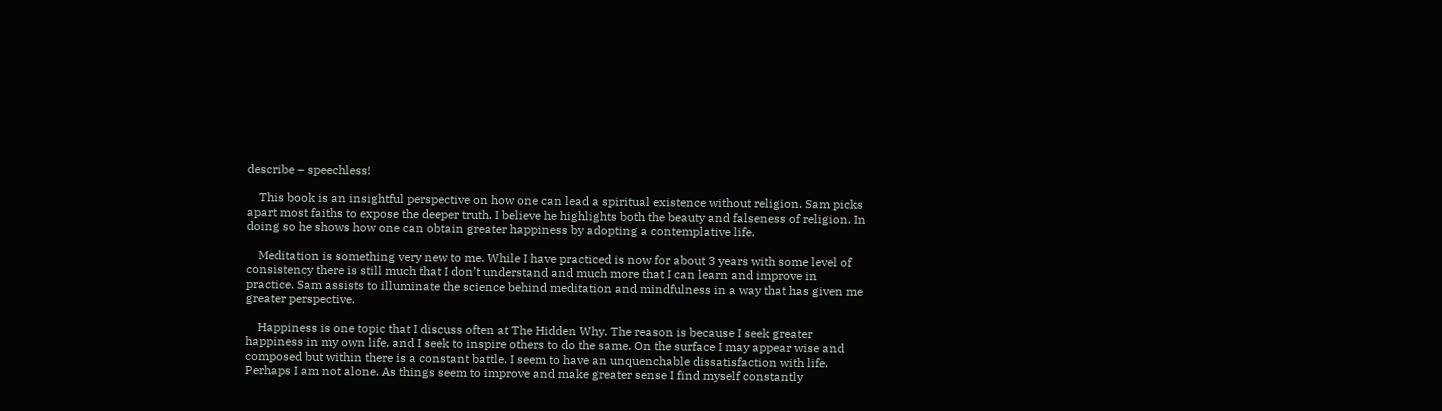describe – speechless!

    This book is an insightful perspective on how one can lead a spiritual existence without religion. Sam picks apart most faiths to expose the deeper truth. I believe he highlights both the beauty and falseness of religion. In doing so he shows how one can obtain greater happiness by adopting a contemplative life.

    Meditation is something very new to me. While I have practiced is now for about 3 years with some level of consistency there is still much that I don’t understand and much more that I can learn and improve in practice. Sam assists to illuminate the science behind meditation and mindfulness in a way that has given me greater perspective.

    Happiness is one topic that I discuss often at The Hidden Why. The reason is because I seek greater happiness in my own life, and I seek to inspire others to do the same. On the surface I may appear wise and composed but within there is a constant battle. I seem to have an unquenchable dissatisfaction with life. Perhaps I am not alone. As things seem to improve and make greater sense I find myself constantly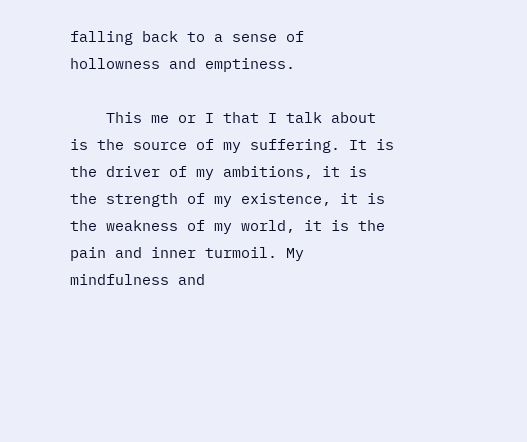falling back to a sense of hollowness and emptiness.

    This me or I that I talk about is the source of my suffering. It is the driver of my ambitions, it is the strength of my existence, it is the weakness of my world, it is the pain and inner turmoil. My mindfulness and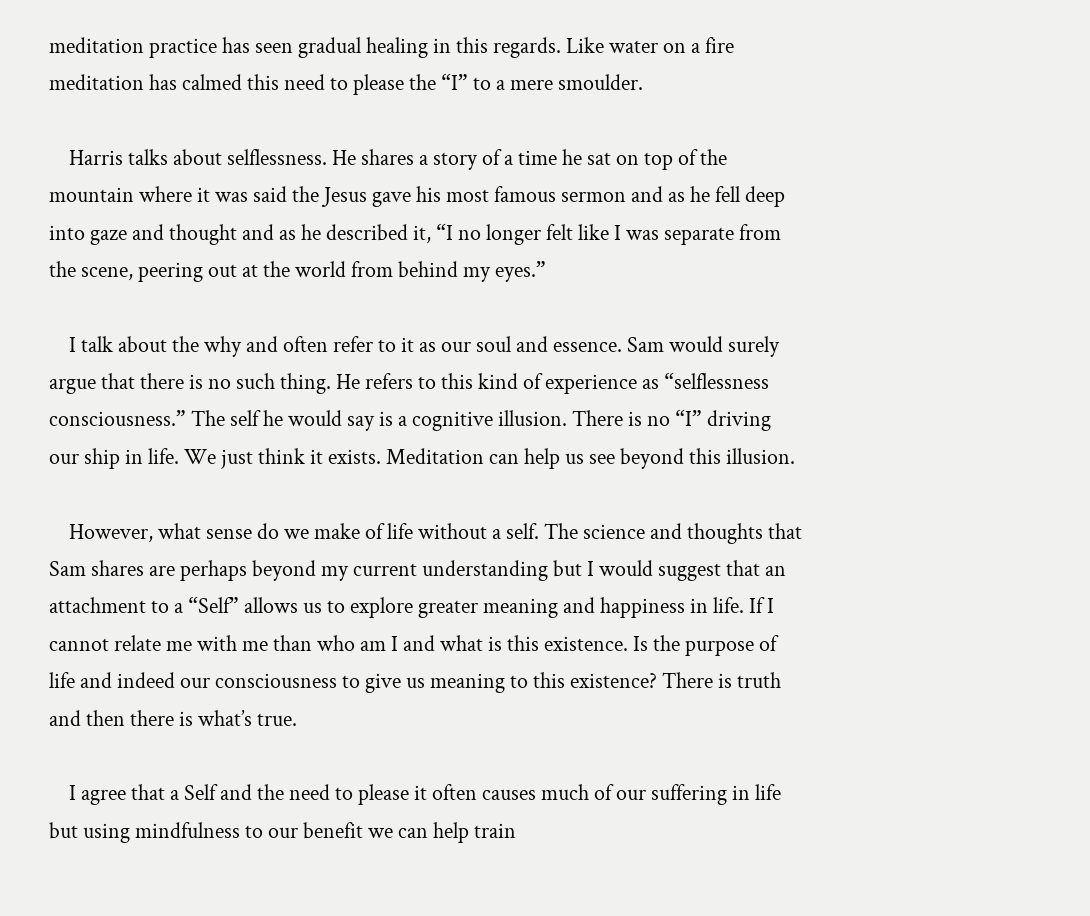meditation practice has seen gradual healing in this regards. Like water on a fire meditation has calmed this need to please the “I” to a mere smoulder.

    Harris talks about selflessness. He shares a story of a time he sat on top of the mountain where it was said the Jesus gave his most famous sermon and as he fell deep into gaze and thought and as he described it, “I no longer felt like I was separate from the scene, peering out at the world from behind my eyes.”

    I talk about the why and often refer to it as our soul and essence. Sam would surely argue that there is no such thing. He refers to this kind of experience as “selflessness consciousness.” The self he would say is a cognitive illusion. There is no “I” driving our ship in life. We just think it exists. Meditation can help us see beyond this illusion.

    However, what sense do we make of life without a self. The science and thoughts that Sam shares are perhaps beyond my current understanding but I would suggest that an attachment to a “Self” allows us to explore greater meaning and happiness in life. If I cannot relate me with me than who am I and what is this existence. Is the purpose of life and indeed our consciousness to give us meaning to this existence? There is truth and then there is what’s true.

    I agree that a Self and the need to please it often causes much of our suffering in life but using mindfulness to our benefit we can help train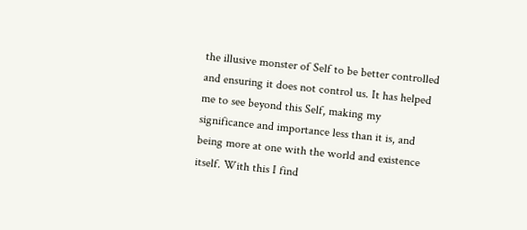the illusive monster of Self to be better controlled and ensuring it does not control us. It has helped me to see beyond this Self, making my significance and importance less than it is, and being more at one with the world and existence itself. With this I find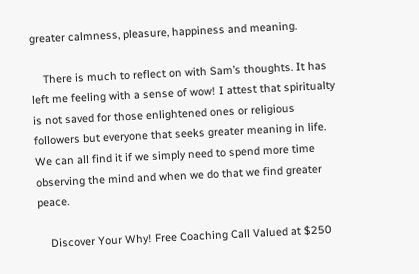greater calmness, pleasure, happiness and meaning.

    There is much to reflect on with Sam’s thoughts. It has left me feeling with a sense of wow! I attest that spiritualty is not saved for those enlightened ones or religious followers but everyone that seeks greater meaning in life. We can all find it if we simply need to spend more time observing the mind and when we do that we find greater peace.

    Discover Your Why! Free Coaching Call Valued at $250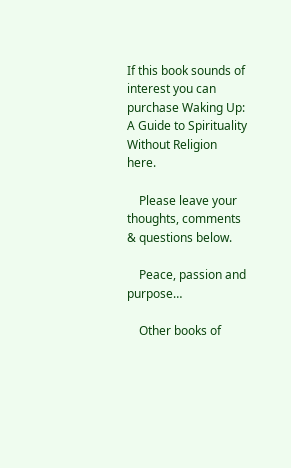If this book sounds of interest you can purchase Waking Up: A Guide to Spirituality Without Religion here.

    Please leave your thoughts, comments & questions below.

    Peace, passion and purpose…

    Other books of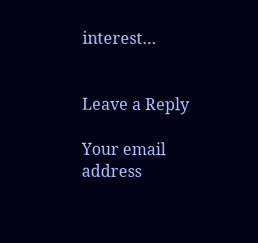interest…


Leave a Reply

Your email address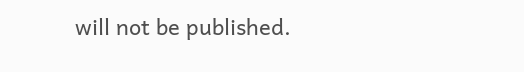will not be published.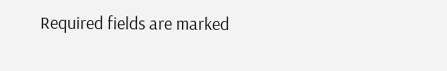Required fields are marked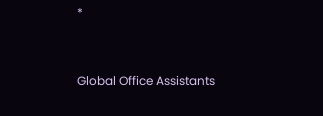*


Global Office Assistants